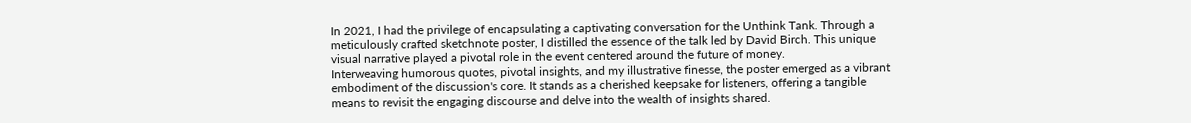In 2021, I had the privilege of encapsulating a captivating conversation for the Unthink Tank. Through a meticulously crafted sketchnote poster, I distilled the essence of the talk led by David Birch. This unique visual narrative played a pivotal role in the event centered around the future of money.
Interweaving humorous quotes, pivotal insights, and my illustrative finesse, the poster emerged as a vibrant embodiment of the discussion's core. It stands as a cherished keepsake for listeners, offering a tangible means to revisit the engaging discourse and delve into the wealth of insights shared.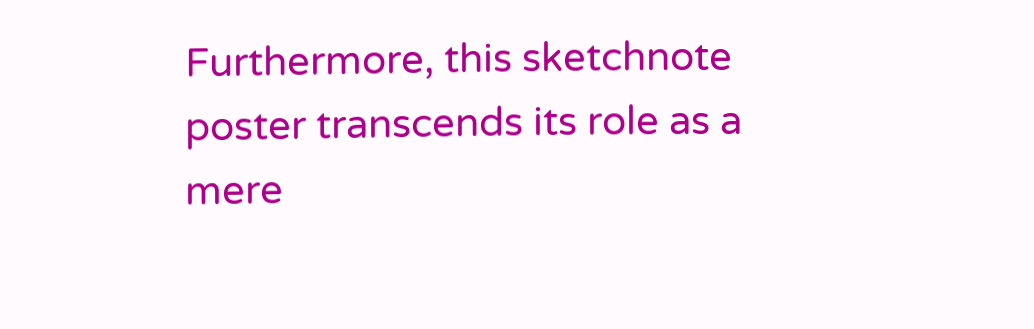Furthermore, this sketchnote poster transcends its role as a mere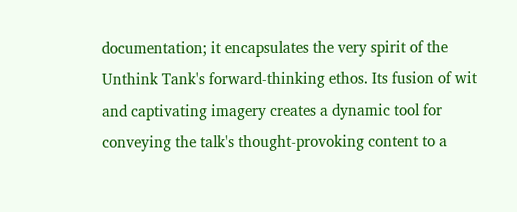documentation; it encapsulates the very spirit of the Unthink Tank's forward-thinking ethos. Its fusion of wit and captivating imagery creates a dynamic tool for conveying the talk's thought-provoking content to a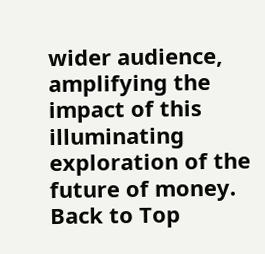wider audience, amplifying the impact of this illuminating exploration of the future of money.
Back to Top